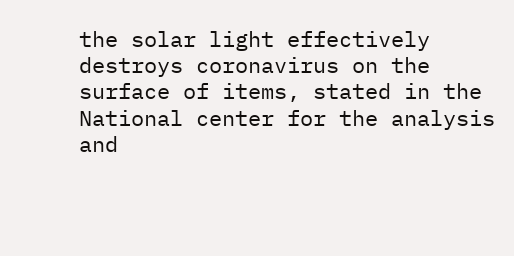the solar light effectively destroys coronavirus on the surface of items, stated in the National center for the analysis and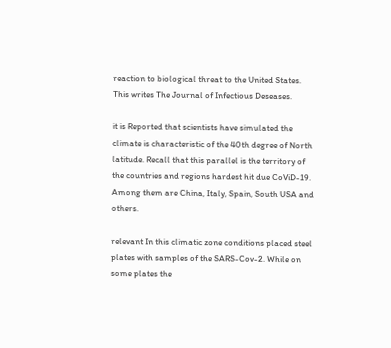reaction to biological threat to the United States. This writes The Journal of Infectious Deseases.

it is Reported that scientists have simulated the climate is characteristic of the 40th degree of North latitude. Recall that this parallel is the territory of the countries and regions hardest hit due CoViD-19. Among them are China, Italy, Spain, South USA and others.

relevant In this climatic zone conditions placed steel plates with samples of the SARS-Cov-2. While on some plates the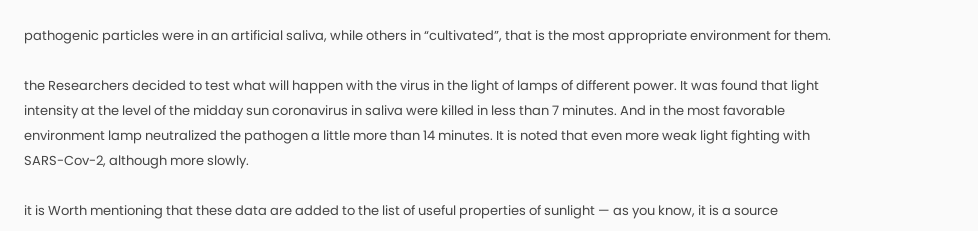pathogenic particles were in an artificial saliva, while others in “cultivated”, that is the most appropriate environment for them.

the Researchers decided to test what will happen with the virus in the light of lamps of different power. It was found that light intensity at the level of the midday sun coronavirus in saliva were killed in less than 7 minutes. And in the most favorable environment lamp neutralized the pathogen a little more than 14 minutes. It is noted that even more weak light fighting with SARS-Cov-2, although more slowly.

it is Worth mentioning that these data are added to the list of useful properties of sunlight — as you know, it is a source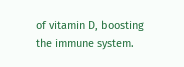of vitamin D, boosting the immune system.